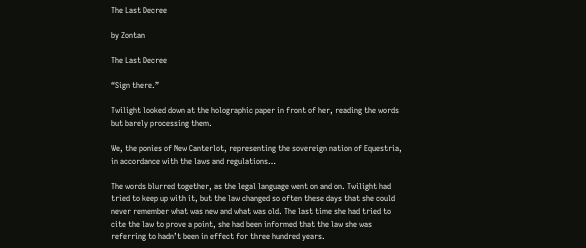The Last Decree

by Zontan

The Last Decree

“Sign there.”

Twilight looked down at the holographic paper in front of her, reading the words but barely processing them.

We, the ponies of New Canterlot, representing the sovereign nation of Equestria, in accordance with the laws and regulations…

The words blurred together, as the legal language went on and on. Twilight had tried to keep up with it, but the law changed so often these days that she could never remember what was new and what was old. The last time she had tried to cite the law to prove a point, she had been informed that the law she was referring to hadn’t been in effect for three hundred years.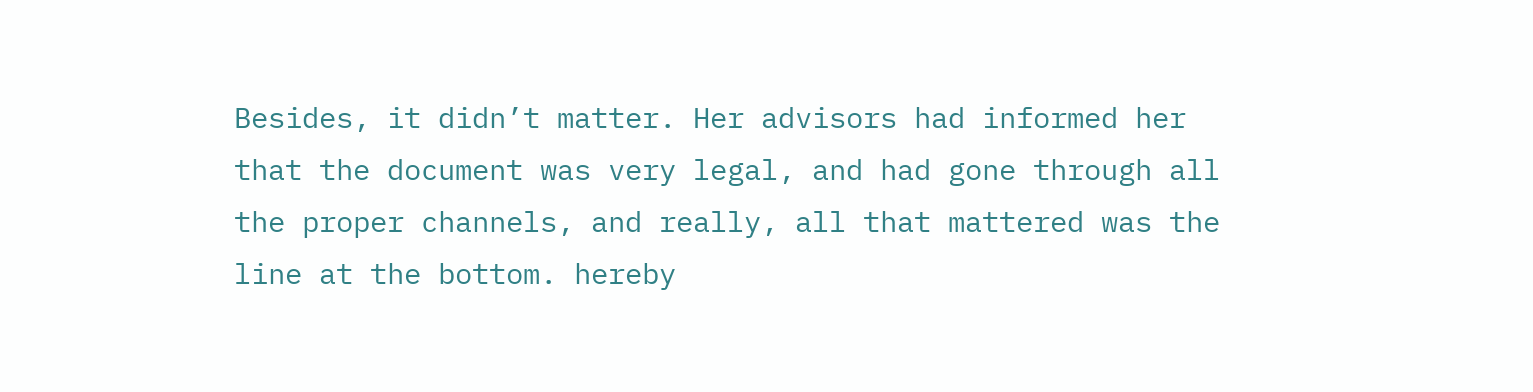Besides, it didn’t matter. Her advisors had informed her that the document was very legal, and had gone through all the proper channels, and really, all that mattered was the line at the bottom. hereby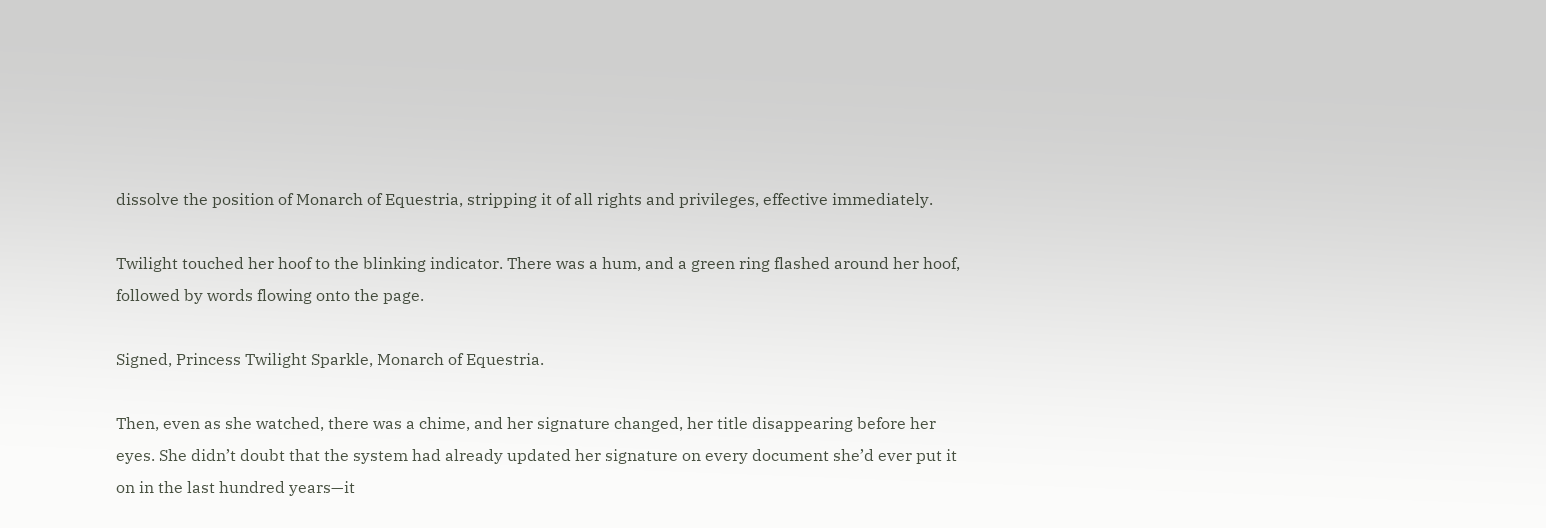dissolve the position of Monarch of Equestria, stripping it of all rights and privileges, effective immediately.

Twilight touched her hoof to the blinking indicator. There was a hum, and a green ring flashed around her hoof, followed by words flowing onto the page.

Signed, Princess Twilight Sparkle, Monarch of Equestria.

Then, even as she watched, there was a chime, and her signature changed, her title disappearing before her eyes. She didn’t doubt that the system had already updated her signature on every document she’d ever put it on in the last hundred years—it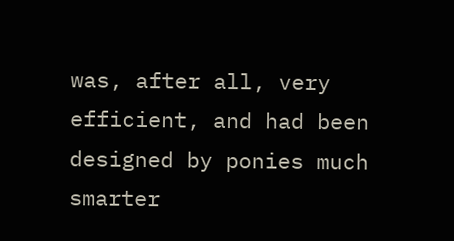was, after all, very efficient, and had been designed by ponies much smarter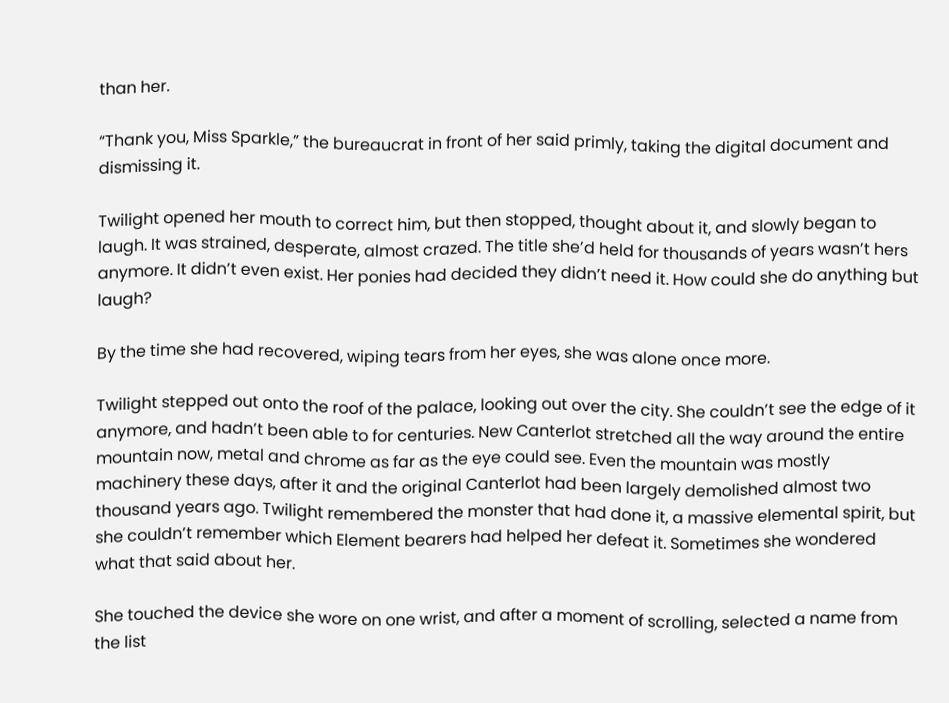than her.

“Thank you, Miss Sparkle,” the bureaucrat in front of her said primly, taking the digital document and dismissing it.

Twilight opened her mouth to correct him, but then stopped, thought about it, and slowly began to laugh. It was strained, desperate, almost crazed. The title she’d held for thousands of years wasn’t hers anymore. It didn’t even exist. Her ponies had decided they didn’t need it. How could she do anything but laugh?

By the time she had recovered, wiping tears from her eyes, she was alone once more.

Twilight stepped out onto the roof of the palace, looking out over the city. She couldn’t see the edge of it anymore, and hadn’t been able to for centuries. New Canterlot stretched all the way around the entire mountain now, metal and chrome as far as the eye could see. Even the mountain was mostly machinery these days, after it and the original Canterlot had been largely demolished almost two thousand years ago. Twilight remembered the monster that had done it, a massive elemental spirit, but she couldn’t remember which Element bearers had helped her defeat it. Sometimes she wondered what that said about her.

She touched the device she wore on one wrist, and after a moment of scrolling, selected a name from the list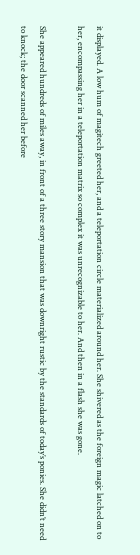it displayed. A low hum of magitech greeted her, and a teleportation circle materialized around her. She shivered as the foreign magic latched on to her, encompassing her in a teleportation matrix so complex it was unrecognizable to her. And then in a flash she was gone.

She appeared hundreds of miles away, in front of a three story mansion that was downright rustic by the standards of today’s ponies. She didn’t need to knock; the door scanned her before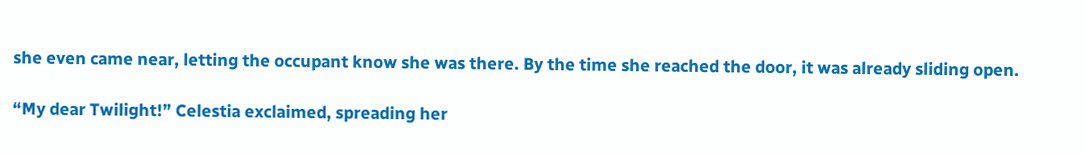she even came near, letting the occupant know she was there. By the time she reached the door, it was already sliding open.

“My dear Twilight!” Celestia exclaimed, spreading her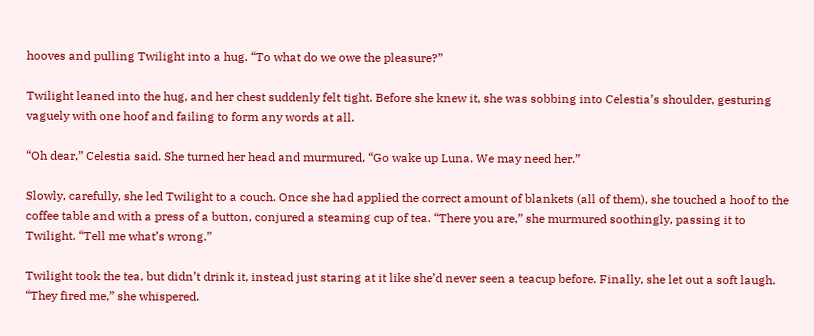hooves and pulling Twilight into a hug. “To what do we owe the pleasure?”

Twilight leaned into the hug, and her chest suddenly felt tight. Before she knew it, she was sobbing into Celestia’s shoulder, gesturing vaguely with one hoof and failing to form any words at all.

“Oh dear,” Celestia said. She turned her head and murmured, “Go wake up Luna. We may need her.”

Slowly, carefully, she led Twilight to a couch. Once she had applied the correct amount of blankets (all of them), she touched a hoof to the coffee table and with a press of a button, conjured a steaming cup of tea. “There you are,” she murmured soothingly, passing it to Twilight. “Tell me what’s wrong.”

Twilight took the tea, but didn’t drink it, instead just staring at it like she’d never seen a teacup before. Finally, she let out a soft laugh. “They fired me,” she whispered.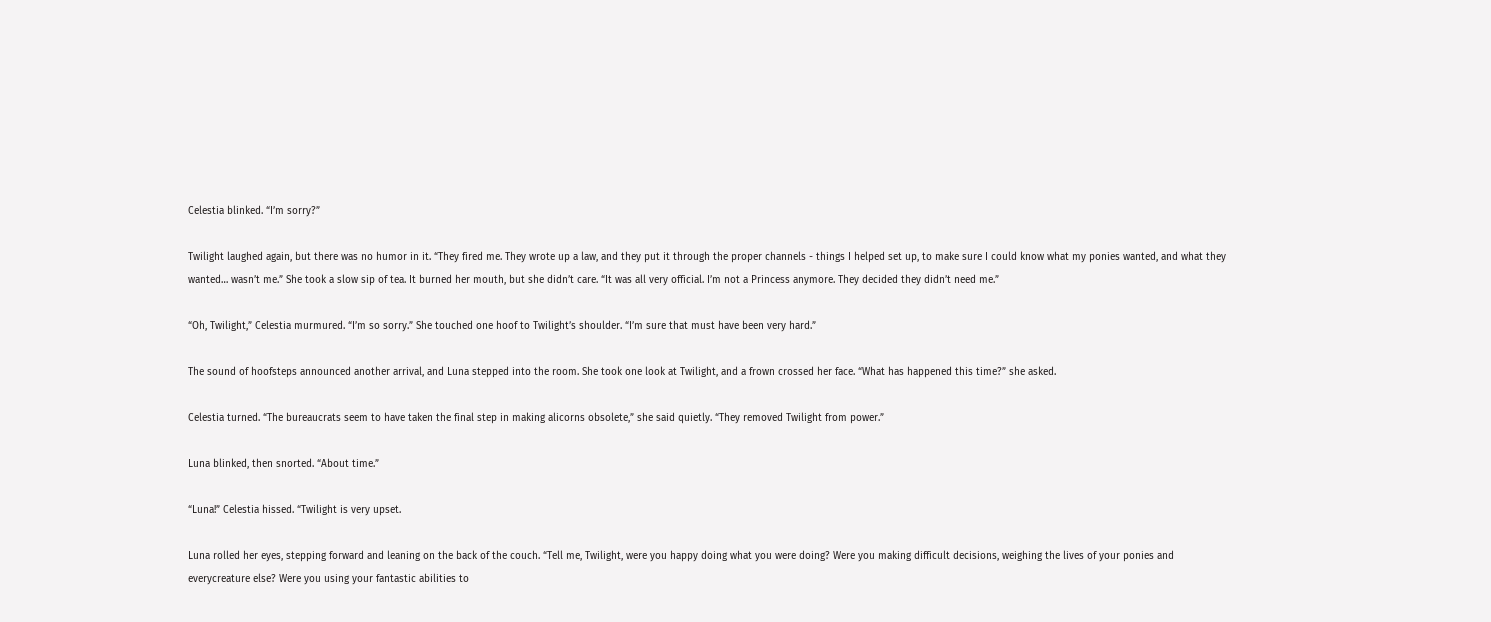Celestia blinked. “I’m sorry?”

Twilight laughed again, but there was no humor in it. “They fired me. They wrote up a law, and they put it through the proper channels - things I helped set up, to make sure I could know what my ponies wanted, and what they wanted… wasn’t me.” She took a slow sip of tea. It burned her mouth, but she didn’t care. “It was all very official. I’m not a Princess anymore. They decided they didn’t need me.”

“Oh, Twilight,” Celestia murmured. “I’m so sorry.” She touched one hoof to Twilight’s shoulder. “I’m sure that must have been very hard.”

The sound of hoofsteps announced another arrival, and Luna stepped into the room. She took one look at Twilight, and a frown crossed her face. “What has happened this time?” she asked.

Celestia turned. “The bureaucrats seem to have taken the final step in making alicorns obsolete,” she said quietly. “They removed Twilight from power.”

Luna blinked, then snorted. “About time.”

“Luna!” Celestia hissed. “Twilight is very upset.

Luna rolled her eyes, stepping forward and leaning on the back of the couch. “Tell me, Twilight, were you happy doing what you were doing? Were you making difficult decisions, weighing the lives of your ponies and everycreature else? Were you using your fantastic abilities to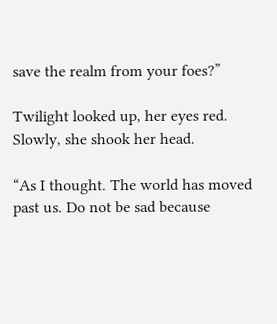save the realm from your foes?”

Twilight looked up, her eyes red. Slowly, she shook her head.

“As I thought. The world has moved past us. Do not be sad because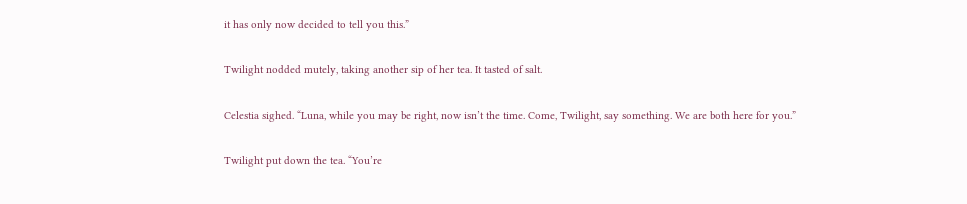it has only now decided to tell you this.”

Twilight nodded mutely, taking another sip of her tea. It tasted of salt.

Celestia sighed. “Luna, while you may be right, now isn’t the time. Come, Twilight, say something. We are both here for you.”

Twilight put down the tea. “You’re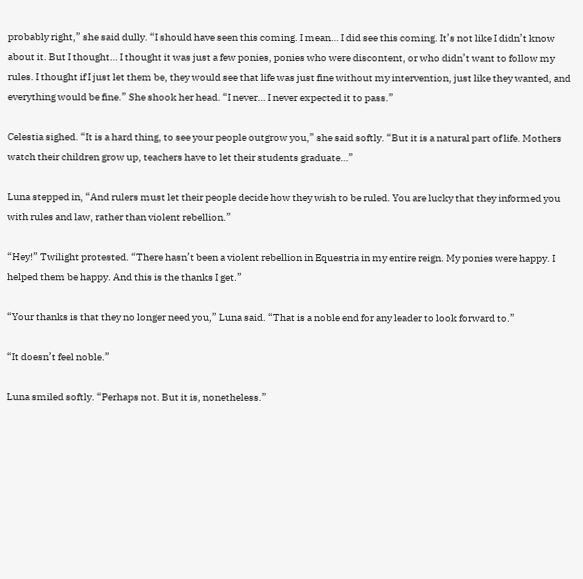probably right,” she said dully. “I should have seen this coming. I mean… I did see this coming. It’s not like I didn’t know about it. But I thought… I thought it was just a few ponies, ponies who were discontent, or who didn’t want to follow my rules. I thought if I just let them be, they would see that life was just fine without my intervention, just like they wanted, and everything would be fine.” She shook her head. “I never… I never expected it to pass.”

Celestia sighed. “It is a hard thing, to see your people outgrow you,” she said softly. “But it is a natural part of life. Mothers watch their children grow up, teachers have to let their students graduate…”

Luna stepped in, “And rulers must let their people decide how they wish to be ruled. You are lucky that they informed you with rules and law, rather than violent rebellion.”

“Hey!” Twilight protested. “There hasn’t been a violent rebellion in Equestria in my entire reign. My ponies were happy. I helped them be happy. And this is the thanks I get.”

“Your thanks is that they no longer need you,” Luna said. “That is a noble end for any leader to look forward to.”

“It doesn’t feel noble.”

Luna smiled softly. “Perhaps not. But it is, nonetheless.”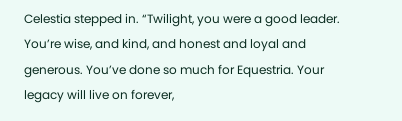Celestia stepped in. “Twilight, you were a good leader. You’re wise, and kind, and honest and loyal and generous. You’ve done so much for Equestria. Your legacy will live on forever,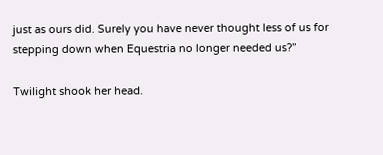just as ours did. Surely you have never thought less of us for stepping down when Equestria no longer needed us?”

Twilight shook her head.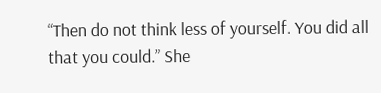“Then do not think less of yourself. You did all that you could.” She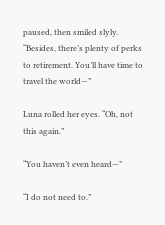paused, then smiled slyly. “Besides, there’s plenty of perks to retirement. You’ll have time to travel the world—”

Luna rolled her eyes. “Oh, not this again.”

“You haven’t even heard—”

“I do not need to.”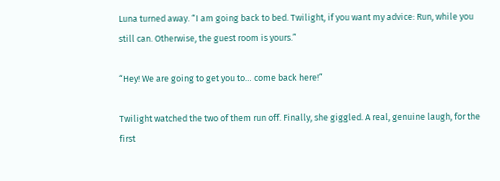Luna turned away. “I am going back to bed. Twilight, if you want my advice: Run, while you still can. Otherwise, the guest room is yours.”

“Hey! We are going to get you to… come back here!”

Twilight watched the two of them run off. Finally, she giggled. A real, genuine laugh, for the first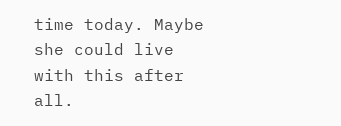time today. Maybe she could live with this after all.